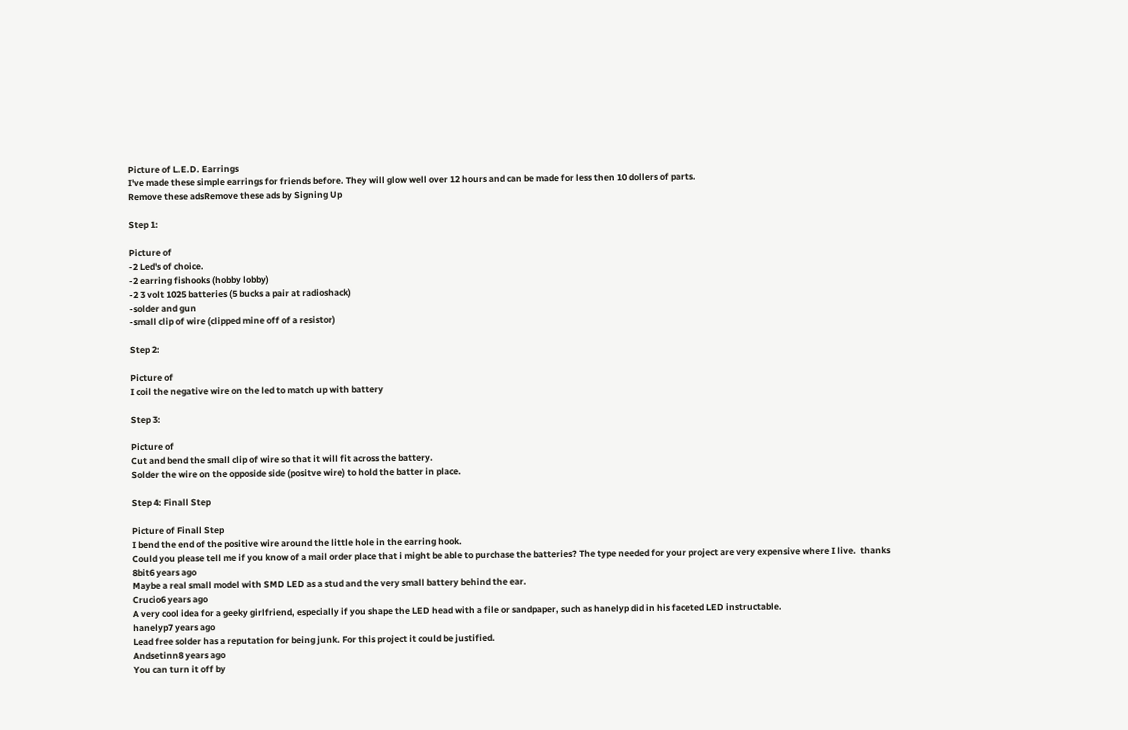Picture of L.E.D. Earrings
I've made these simple earrings for friends before. They will glow well over 12 hours and can be made for less then 10 dollers of parts.
Remove these adsRemove these ads by Signing Up

Step 1:

Picture of
-2 Led's of choice.
-2 earring fishooks (hobby lobby)
-2 3 volt 1025 batteries (5 bucks a pair at radioshack)
-solder and gun
-small clip of wire (clipped mine off of a resistor)

Step 2:

Picture of
I coil the negative wire on the led to match up with battery

Step 3:

Picture of
Cut and bend the small clip of wire so that it will fit across the battery.
Solder the wire on the opposide side (positve wire) to hold the batter in place.

Step 4: Finall Step

Picture of Finall Step
I bend the end of the positive wire around the little hole in the earring hook.
Could you please tell me if you know of a mail order place that i might be able to purchase the batteries? The type needed for your project are very expensive where I live.  thanks
8bit6 years ago
Maybe a real small model with SMD LED as a stud and the very small battery behind the ear.
Crucio6 years ago
A very cool idea for a geeky girlfriend, especially if you shape the LED head with a file or sandpaper, such as hanelyp did in his faceted LED instructable.
hanelyp7 years ago
Lead free solder has a reputation for being junk. For this project it could be justified.
Andsetinn8 years ago
You can turn it off by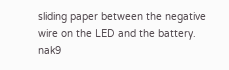sliding paper between the negative wire on the LED and the battery.
nak9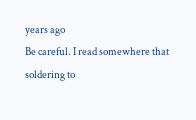years ago
Be careful. I read somewhere that soldering to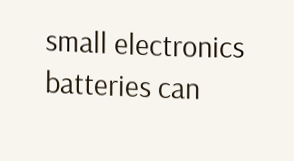small electronics batteries can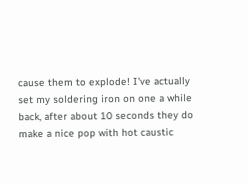cause them to explode! I've actually set my soldering iron on one a while back, after about 10 seconds they do make a nice pop with hot caustic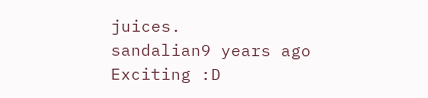juices.
sandalian9 years ago
Exciting :D